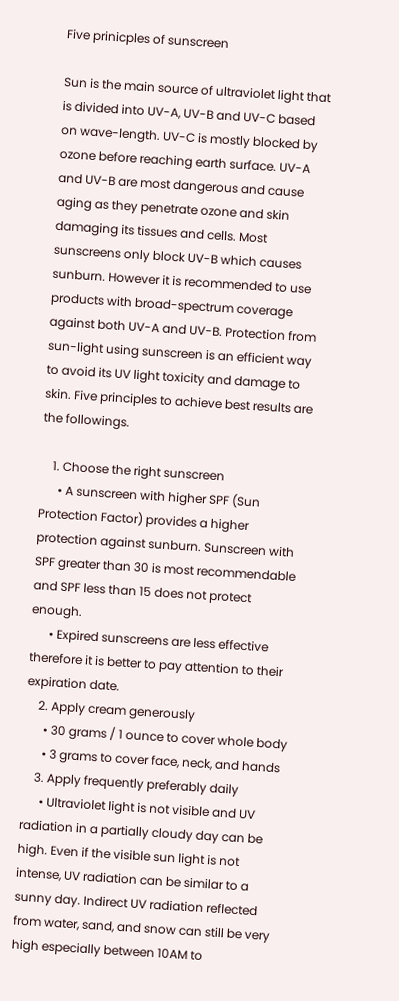Five prinicples of sunscreen

Sun is the main source of ultraviolet light that is divided into UV-A, UV-B and UV-C based on wave-length. UV-C is mostly blocked by ozone before reaching earth surface. UV-A and UV-B are most dangerous and cause aging as they penetrate ozone and skin damaging its tissues and cells. Most sunscreens only block UV-B which causes sunburn. However it is recommended to use products with broad-spectrum coverage against both UV-A and UV-B. Protection from sun-light using sunscreen is an efficient way to avoid its UV light toxicity and damage to skin. Five principles to achieve best results are the followings.

    1. Choose the right sunscreen
      • A sunscreen with higher SPF (Sun Protection Factor) provides a higher protection against sunburn. Sunscreen with SPF greater than 30 is most recommendable and SPF less than 15 does not protect enough.
      • Expired sunscreens are less effective therefore it is better to pay attention to their expiration date.
    2. Apply cream generously
      • 30 grams / 1 ounce to cover whole body
      • 3 grams to cover face, neck, and hands
    3. Apply frequently preferably daily
      • Ultraviolet light is not visible and UV radiation in a partially cloudy day can be high. Even if the visible sun light is not intense, UV radiation can be similar to a sunny day. Indirect UV radiation reflected from water, sand, and snow can still be very high especially between 10AM to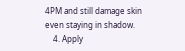4PM and still damage skin even staying in shadow.
    4. Apply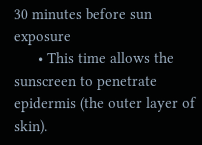30 minutes before sun exposure
      • This time allows the sunscreen to penetrate epidermis (the outer layer of skin).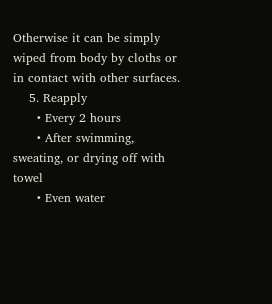Otherwise it can be simply wiped from body by cloths or in contact with other surfaces.
    5. Reapply
      • Every 2 hours
      • After swimming, sweating, or drying off with towel
      • Even water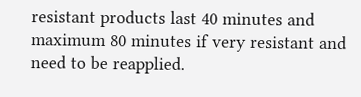resistant products last 40 minutes and maximum 80 minutes if very resistant and need to be reapplied.